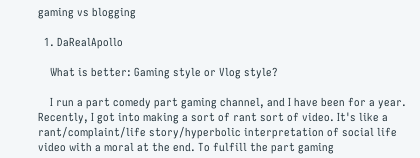gaming vs blogging

  1. DaRealApollo

    What is better: Gaming style or Vlog style?

    I run a part comedy part gaming channel, and I have been for a year. Recently, I got into making a sort of rant sort of video. It's like a rant/complaint/life story/hyperbolic interpretation of social life video with a moral at the end. To fulfill the part gaming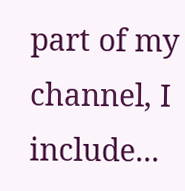part of my channel, I include...